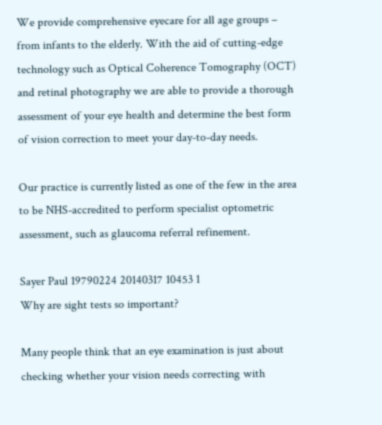We provide comprehensive eyecare for all age groups – from infants to the elderly. With the aid of cutting-edge technology such as Optical Coherence Tomography (OCT) and retinal photography we are able to provide a thorough assessment of your eye health and determine the best form of vision correction to meet your day-to-day needs.

Our practice is currently listed as one of the few in the area to be NHS-accredited to perform specialist optometric assessment, such as glaucoma referral refinement.

Sayer Paul 19790224 20140317 10453 1
Why are sight tests so important?

Many people think that an eye examination is just about checking whether your vision needs correcting with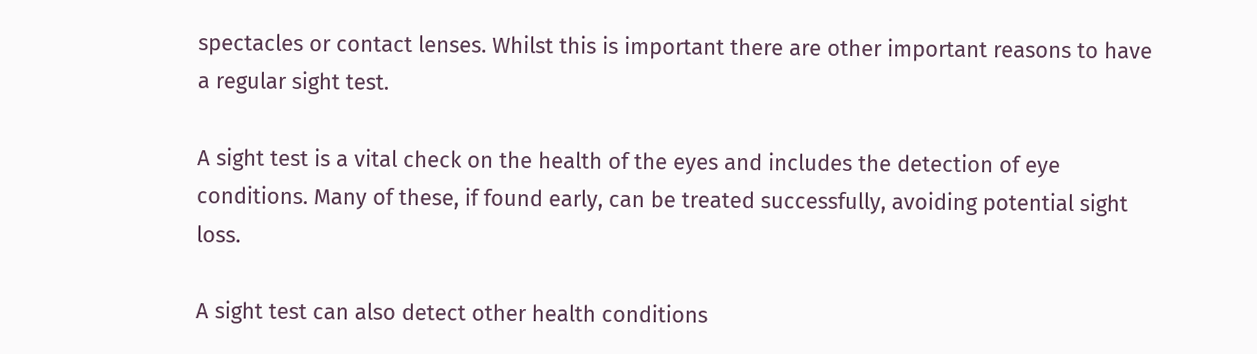spectacles or contact lenses. Whilst this is important there are other important reasons to have a regular sight test.

A sight test is a vital check on the health of the eyes and includes the detection of eye conditions. Many of these, if found early, can be treated successfully, avoiding potential sight loss.

A sight test can also detect other health conditions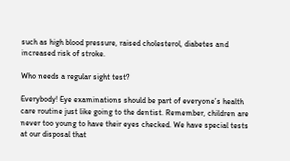such as high blood pressure, raised cholesterol, diabetes and increased risk of stroke.

Who needs a regular sight test?

Everybody! Eye examinations should be part of everyone’s health care routine just like going to the dentist. Remember, children are never too young to have their eyes checked. We have special tests at our disposal that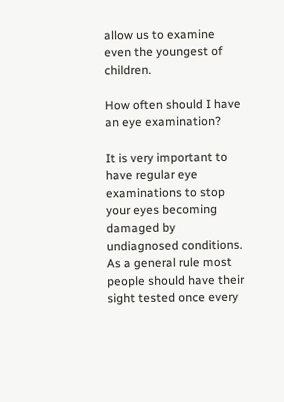allow us to examine even the youngest of children.

How often should I have an eye examination?

It is very important to have regular eye examinations to stop your eyes becoming damaged by undiagnosed conditions. As a general rule most people should have their sight tested once every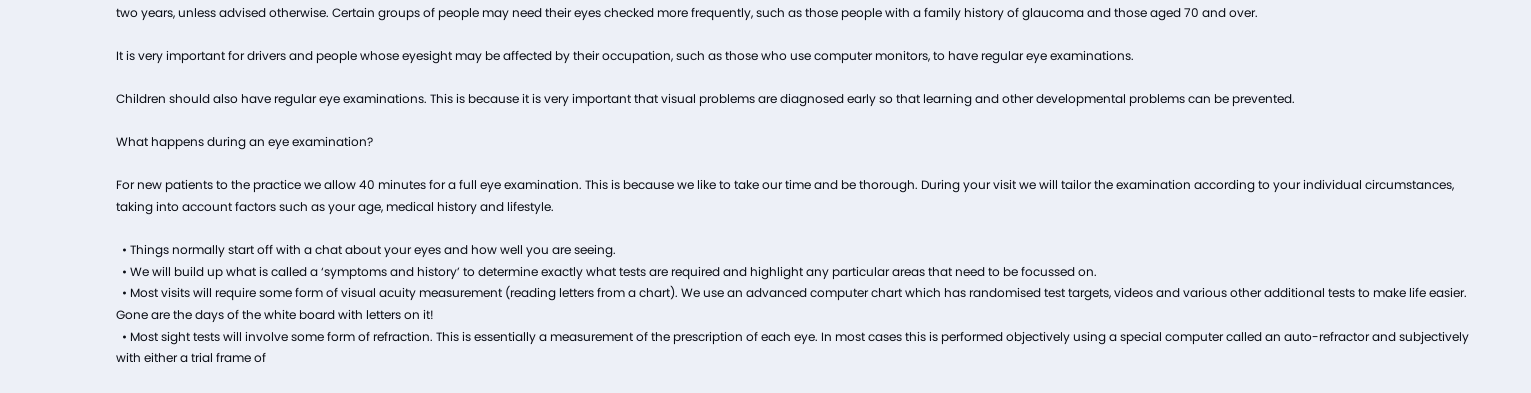two years, unless advised otherwise. Certain groups of people may need their eyes checked more frequently, such as those people with a family history of glaucoma and those aged 70 and over.

It is very important for drivers and people whose eyesight may be affected by their occupation, such as those who use computer monitors, to have regular eye examinations.

Children should also have regular eye examinations. This is because it is very important that visual problems are diagnosed early so that learning and other developmental problems can be prevented.

What happens during an eye examination?

For new patients to the practice we allow 40 minutes for a full eye examination. This is because we like to take our time and be thorough. During your visit we will tailor the examination according to your individual circumstances, taking into account factors such as your age, medical history and lifestyle.

  • Things normally start off with a chat about your eyes and how well you are seeing.
  • We will build up what is called a ‘symptoms and history’ to determine exactly what tests are required and highlight any particular areas that need to be focussed on.
  • Most visits will require some form of visual acuity measurement (reading letters from a chart). We use an advanced computer chart which has randomised test targets, videos and various other additional tests to make life easier. Gone are the days of the white board with letters on it!
  • Most sight tests will involve some form of refraction. This is essentially a measurement of the prescription of each eye. In most cases this is performed objectively using a special computer called an auto-refractor and subjectively with either a trial frame of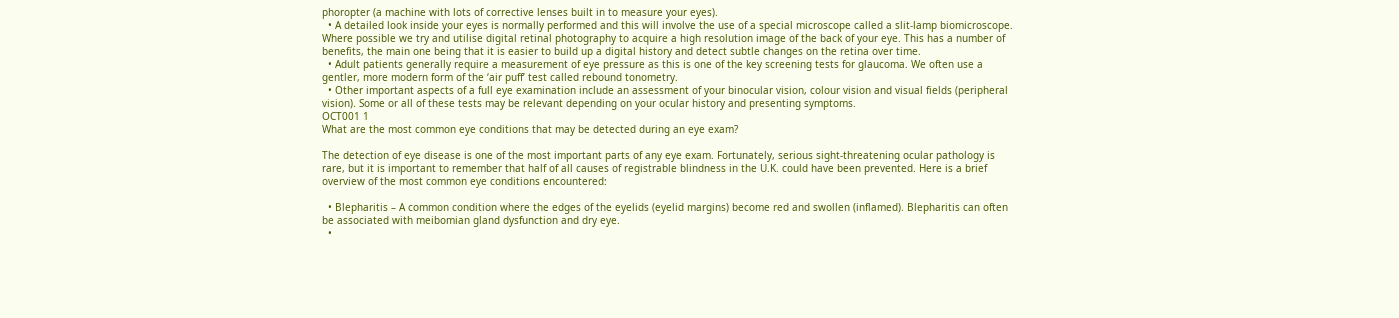phoropter (a machine with lots of corrective lenses built in to measure your eyes).
  • A detailed look inside your eyes is normally performed and this will involve the use of a special microscope called a slit-lamp biomicroscope. Where possible we try and utilise digital retinal photography to acquire a high resolution image of the back of your eye. This has a number of benefits, the main one being that it is easier to build up a digital history and detect subtle changes on the retina over time.
  • Adult patients generally require a measurement of eye pressure as this is one of the key screening tests for glaucoma. We often use a gentler, more modern form of the ‘air puff’ test called rebound tonometry.
  • Other important aspects of a full eye examination include an assessment of your binocular vision, colour vision and visual fields (peripheral vision). Some or all of these tests may be relevant depending on your ocular history and presenting symptoms.
OCT001 1
What are the most common eye conditions that may be detected during an eye exam?

The detection of eye disease is one of the most important parts of any eye exam. Fortunately, serious sight-threatening ocular pathology is rare, but it is important to remember that half of all causes of registrable blindness in the U.K. could have been prevented. Here is a brief overview of the most common eye conditions encountered:

  • Blepharitis – A common condition where the edges of the eyelids (eyelid margins) become red and swollen (inflamed). Blepharitis can often be associated with meibomian gland dysfunction and dry eye.
  •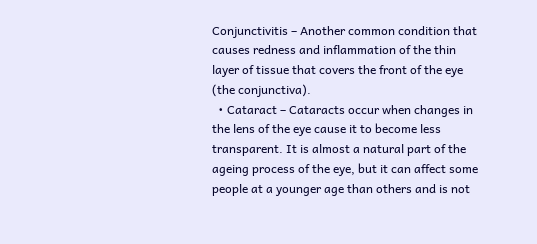Conjunctivitis – Another common condition that causes redness and inflammation of the thin layer of tissue that covers the front of the eye (the conjunctiva).
  • Cataract – Cataracts occur when changes in the lens of the eye cause it to become less transparent. It is almost a natural part of the ageing process of the eye, but it can affect some people at a younger age than others and is not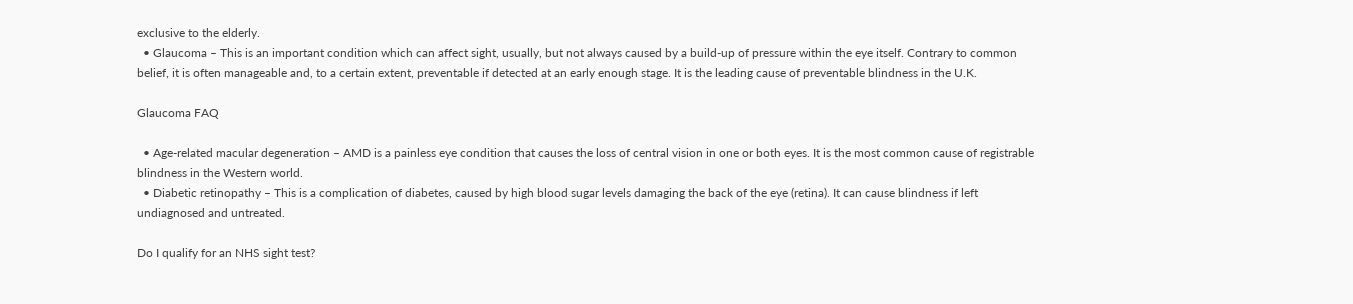exclusive to the elderly.
  • Glaucoma – This is an important condition which can affect sight, usually, but not always caused by a build-up of pressure within the eye itself. Contrary to common belief, it is often manageable and, to a certain extent, preventable if detected at an early enough stage. It is the leading cause of preventable blindness in the U.K.

Glaucoma FAQ

  • Age-related macular degeneration – AMD is a painless eye condition that causes the loss of central vision in one or both eyes. It is the most common cause of registrable blindness in the Western world.
  • Diabetic retinopathy – This is a complication of diabetes, caused by high blood sugar levels damaging the back of the eye (retina). It can cause blindness if left undiagnosed and untreated.

Do I qualify for an NHS sight test?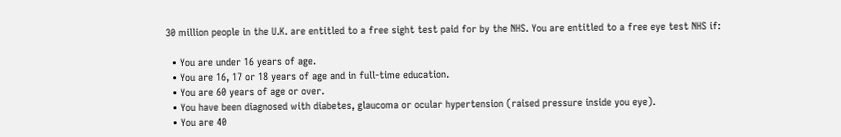30 million people in the U.K. are entitled to a free sight test paid for by the NHS. You are entitled to a free eye test NHS if:

  • You are under 16 years of age.
  • You are 16, 17 or 18 years of age and in full-time education.
  • You are 60 years of age or over.
  • You have been diagnosed with diabetes, glaucoma or ocular hypertension (raised pressure inside you eye).
  • You are 40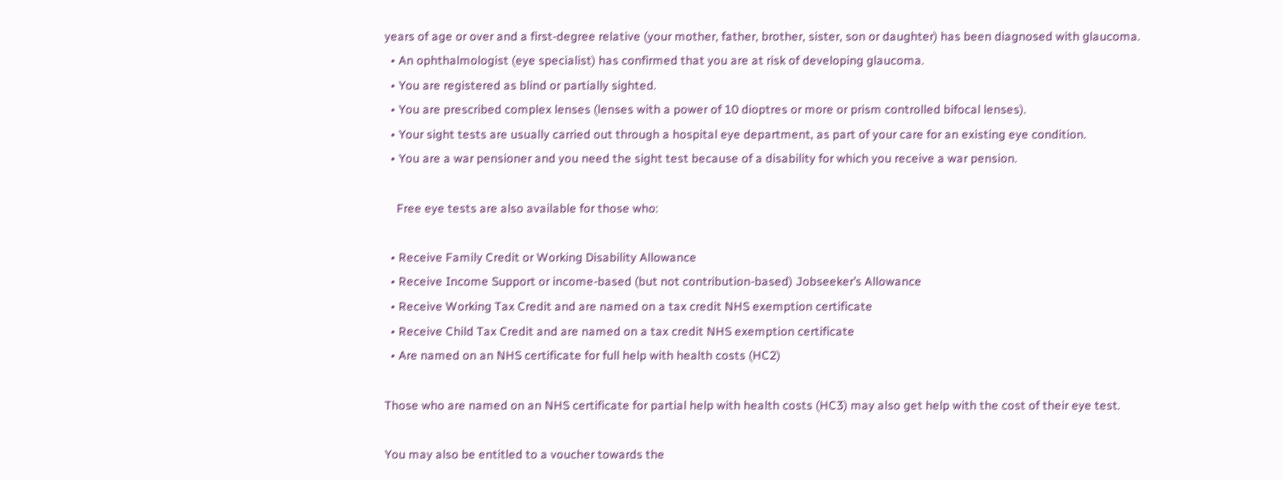years of age or over and a first-degree relative (your mother, father, brother, sister, son or daughter) has been diagnosed with glaucoma.
  • An ophthalmologist (eye specialist) has confirmed that you are at risk of developing glaucoma.
  • You are registered as blind or partially sighted.
  • You are prescribed complex lenses (lenses with a power of 10 dioptres or more or prism controlled bifocal lenses).
  • Your sight tests are usually carried out through a hospital eye department, as part of your care for an existing eye condition.
  • You are a war pensioner and you need the sight test because of a disability for which you receive a war pension.

    Free eye tests are also available for those who:

  • Receive Family Credit or Working Disability Allowance
  • Receive Income Support or income-based (but not contribution-based) Jobseeker’s Allowance
  • Receive Working Tax Credit and are named on a tax credit NHS exemption certificate
  • Receive Child Tax Credit and are named on a tax credit NHS exemption certificate
  • Are named on an NHS certificate for full help with health costs (HC2)

Those who are named on an NHS certificate for partial help with health costs (HC3) may also get help with the cost of their eye test.

You may also be entitled to a voucher towards the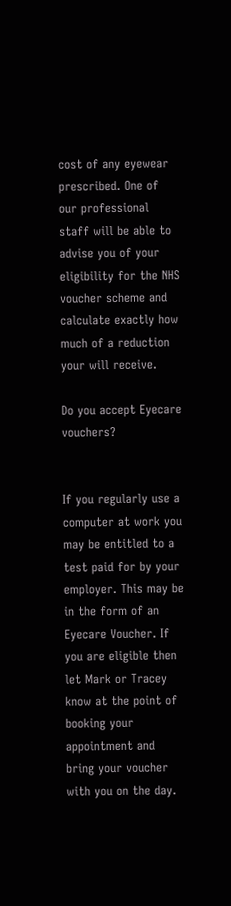cost of any eyewear prescribed. One of our professional staff will be able to advise you of your eligibility for the NHS voucher scheme and calculate exactly how much of a reduction your will receive.

Do you accept Eyecare vouchers?


If you regularly use a computer at work you may be entitled to a test paid for by your employer. This may be in the form of an Eyecare Voucher. If you are eligible then let Mark or Tracey know at the point of booking your appointment and bring your voucher with you on the day.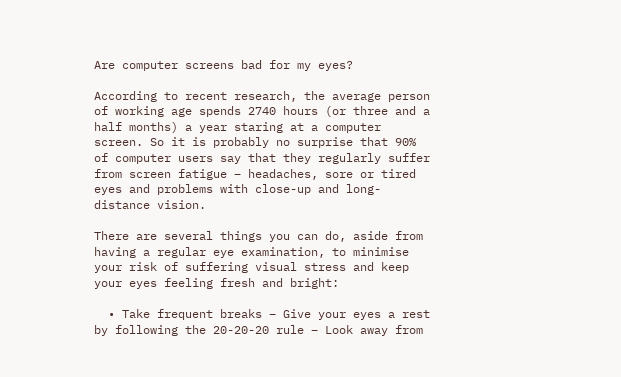Are computer screens bad for my eyes?

According to recent research, the average person of working age spends 2740 hours (or three and a half months) a year staring at a computer screen. So it is probably no surprise that 90% of computer users say that they regularly suffer from screen fatigue – headaches, sore or tired eyes and problems with close-up and long-distance vision.

There are several things you can do, aside from having a regular eye examination, to minimise your risk of suffering visual stress and keep your eyes feeling fresh and bright:

  • Take frequent breaks – Give your eyes a rest by following the 20-20-20 rule – Look away from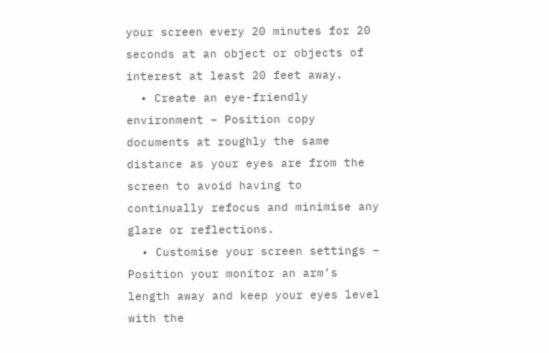your screen every 20 minutes for 20 seconds at an object or objects of interest at least 20 feet away.
  • Create an eye-friendly environment – Position copy documents at roughly the same distance as your eyes are from the screen to avoid having to continually refocus and minimise any glare or reflections.
  • Customise your screen settings – Position your monitor an arm’s length away and keep your eyes level with the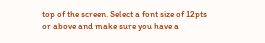top of the screen. Select a font size of 12pts or above and make sure you have a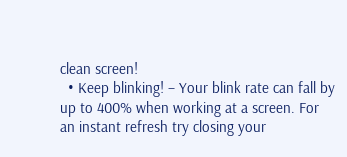clean screen!
  • Keep blinking! – Your blink rate can fall by up to 400% when working at a screen. For an instant refresh try closing your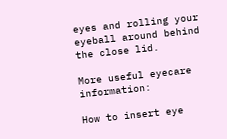eyes and rolling your eyeball around behind the close lid.

More useful eyecare information:

How to insert eye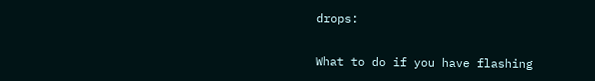drops:

What to do if you have flashing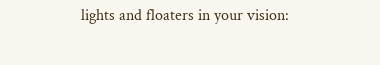lights and floaters in your vision: